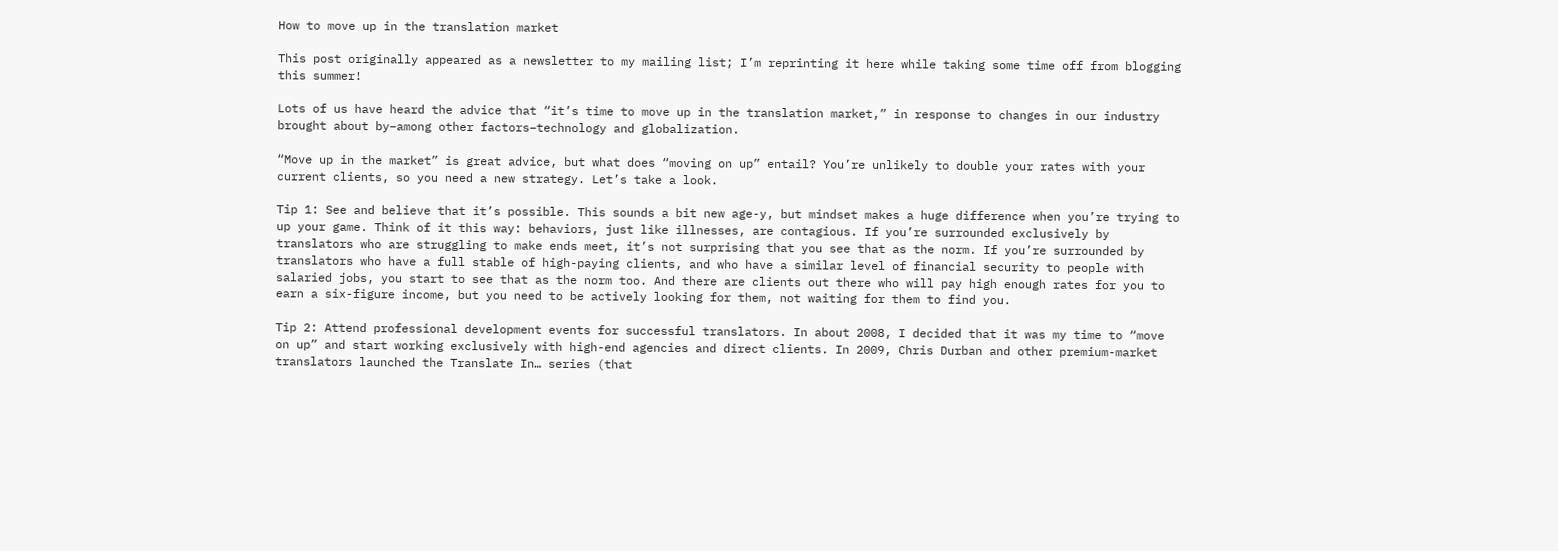How to move up in the translation market

This post originally appeared as a newsletter to my mailing list; I’m reprinting it here while taking some time off from blogging this summer!

Lots of us have heard the advice that “it’s time to move up in the translation market,” in response to changes in our industry brought about by–among other factors–technology and globalization.

“Move up in the market” is great advice, but what does “moving on up” entail? You’re unlikely to double your rates with your current clients, so you need a new strategy. Let’s take a look.

Tip 1: See and believe that it’s possible. This sounds a bit new age-y, but mindset makes a huge difference when you’re trying to up your game. Think of it this way: behaviors, just like illnesses, are contagious. If you’re surrounded exclusively by translators who are struggling to make ends meet, it’s not surprising that you see that as the norm. If you’re surrounded by translators who have a full stable of high-paying clients, and who have a similar level of financial security to people with salaried jobs, you start to see that as the norm too. And there are clients out there who will pay high enough rates for you to earn a six-figure income, but you need to be actively looking for them, not waiting for them to find you.

Tip 2: Attend professional development events for successful translators. In about 2008, I decided that it was my time to “move on up” and start working exclusively with high-end agencies and direct clients. In 2009, Chris Durban and other premium-market translators launched the Translate In… series (that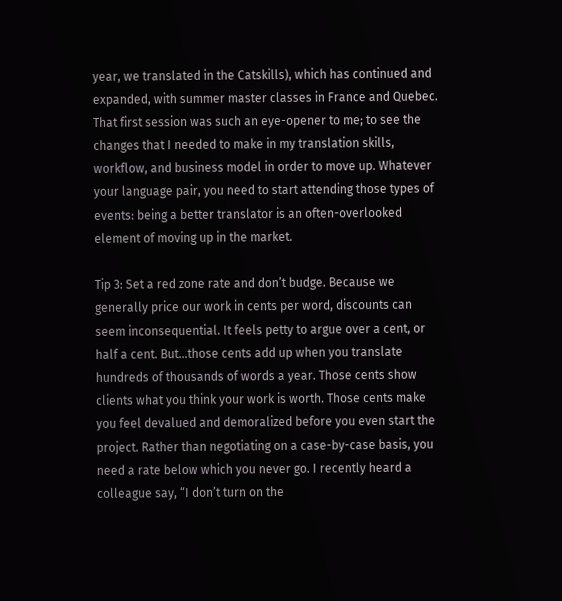year, we translated in the Catskills), which has continued and expanded, with summer master classes in France and Quebec. That first session was such an eye-opener to me; to see the changes that I needed to make in my translation skills, workflow, and business model in order to move up. Whatever your language pair, you need to start attending those types of events: being a better translator is an often-overlooked element of moving up in the market.

Tip 3: Set a red zone rate and don’t budge. Because we generally price our work in cents per word, discounts can seem inconsequential. It feels petty to argue over a cent, or half a cent. But…those cents add up when you translate hundreds of thousands of words a year. Those cents show clients what you think your work is worth. Those cents make you feel devalued and demoralized before you even start the project. Rather than negotiating on a case-by-case basis, you need a rate below which you never go. I recently heard a colleague say, “I don’t turn on the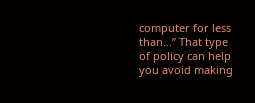computer for less than…” That type of policy can help you avoid making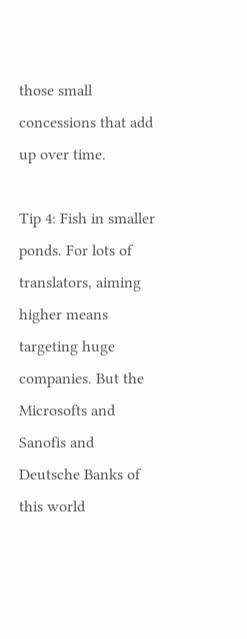those small concessions that add up over time.

Tip 4: Fish in smaller ponds. For lots of translators, aiming higher means targeting huge companies. But the Microsofts and Sanofis and Deutsche Banks of this world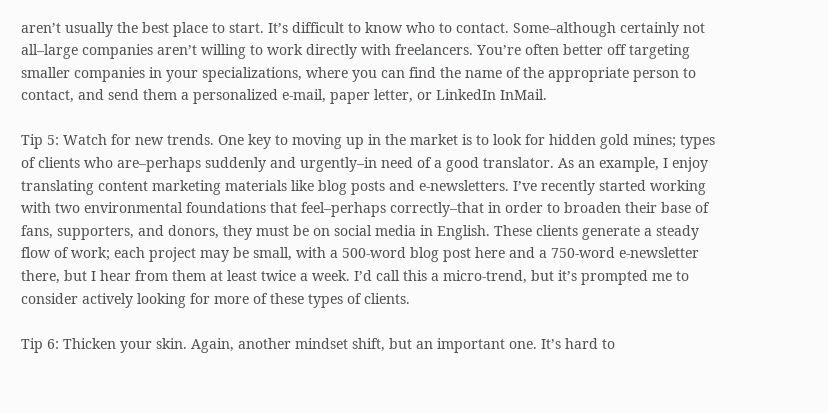aren’t usually the best place to start. It’s difficult to know who to contact. Some–although certainly not all–large companies aren’t willing to work directly with freelancers. You’re often better off targeting smaller companies in your specializations, where you can find the name of the appropriate person to contact, and send them a personalized e-mail, paper letter, or LinkedIn InMail.

Tip 5: Watch for new trends. One key to moving up in the market is to look for hidden gold mines; types of clients who are–perhaps suddenly and urgently–in need of a good translator. As an example, I enjoy translating content marketing materials like blog posts and e-newsletters. I’ve recently started working with two environmental foundations that feel–perhaps correctly–that in order to broaden their base of fans, supporters, and donors, they must be on social media in English. These clients generate a steady flow of work; each project may be small, with a 500-word blog post here and a 750-word e-newsletter there, but I hear from them at least twice a week. I’d call this a micro-trend, but it’s prompted me to consider actively looking for more of these types of clients.

Tip 6: Thicken your skin. Again, another mindset shift, but an important one. It’s hard to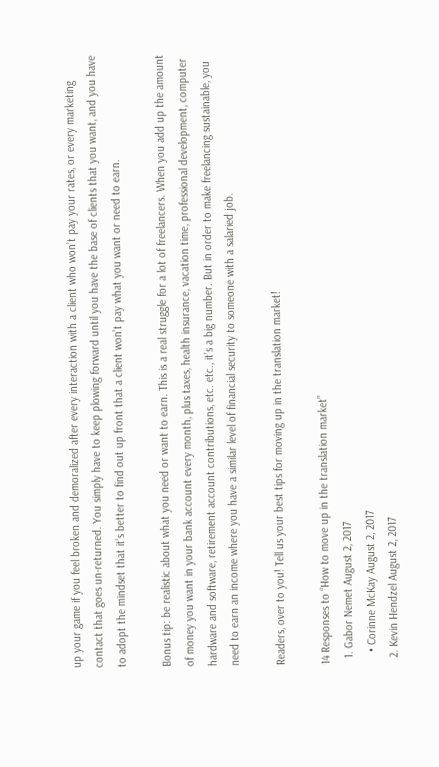up your game if you feel broken and demoralized after every interaction with a client who won’t pay your rates, or every marketing contact that goes un-returned. You simply have to keep plowing forward until you have the base of clients that you want, and you have to adopt the mindset that it’s better to find out up front that a client won’t pay what you want or need to earn.

Bonus tip: be realistic about what you need or want to earn. This is a real struggle for a lot of freelancers. When you add up the amount of money you want in your bank account every month, plus taxes, health insurance, vacation time, professional development, computer hardware and software, retirement account contributions, etc. etc., it’s a big number. But in order to make freelancing sustainable, you need to earn an income where you have a similar level of financial security to someone with a salaried job.

Readers, over to you! Tell us your best tips for moving up in the translation market!

14 Responses to “How to move up in the translation market”
  1. Gabor Nemet August 2, 2017
    • Corinne McKay August 2, 2017
  2. Kevin Hendzel August 2, 2017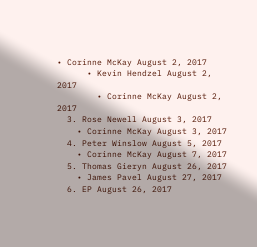• Corinne McKay August 2, 2017
      • Kevin Hendzel August 2, 2017
        • Corinne McKay August 2, 2017
  3. Rose Newell August 3, 2017
    • Corinne McKay August 3, 2017
  4. Peter Winslow August 5, 2017
    • Corinne McKay August 7, 2017
  5. Thomas Gieryn August 26, 2017
    • James Pavel August 27, 2017
  6. EP August 26, 2017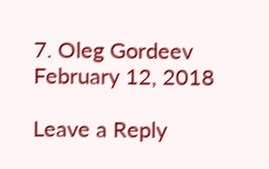7. Oleg Gordeev February 12, 2018

Leave a Reply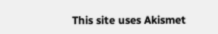This site uses Akismet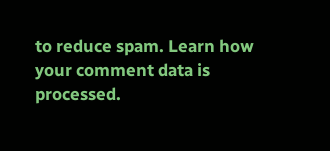to reduce spam. Learn how your comment data is processed.